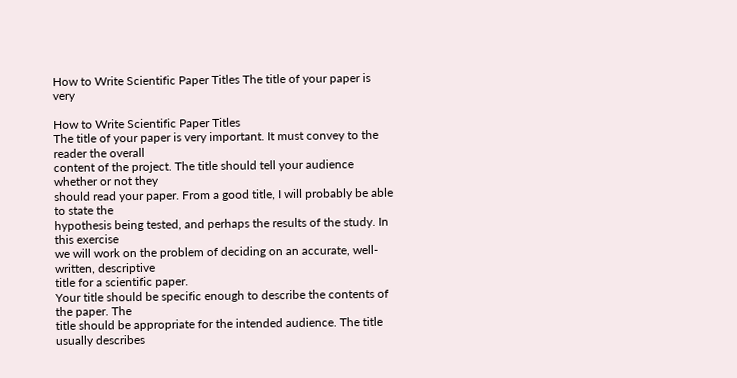How to Write Scientific Paper Titles The title of your paper is very

How to Write Scientific Paper Titles
The title of your paper is very important. It must convey to the reader the overall
content of the project. The title should tell your audience whether or not they
should read your paper. From a good title, I will probably be able to state the
hypothesis being tested, and perhaps the results of the study. In this exercise
we will work on the problem of deciding on an accurate, well-written, descriptive
title for a scientific paper.
Your title should be specific enough to describe the contents of the paper. The
title should be appropriate for the intended audience. The title usually describes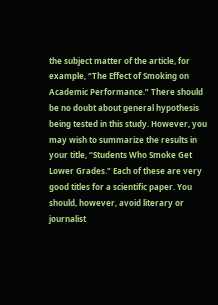the subject matter of the article, for example, “The Effect of Smoking on
Academic Performance.” There should be no doubt about general hypothesis
being tested in this study. However, you may wish to summarize the results in
your title, “Students Who Smoke Get Lower Grades." Each of these are very
good titles for a scientific paper. You should, however, avoid literary or journalist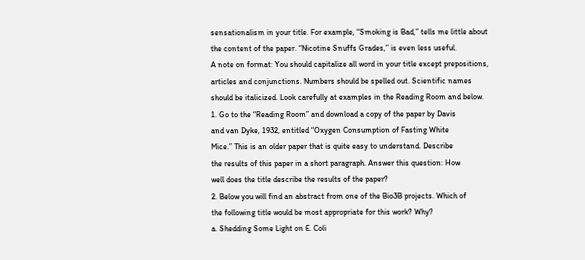sensationalism in your title. For example, “Smoking is Bad,” tells me little about
the content of the paper. “Nicotine Snuffs Grades,” is even less useful.
A note on format: You should capitalize all word in your title except prepositions,
articles and conjunctions. Numbers should be spelled out. Scientific names
should be italicized. Look carefully at examples in the Reading Room and below.
1. Go to the “Reading Room” and download a copy of the paper by Davis
and van Dyke, 1932, entitled “Oxygen Consumption of Fasting White
Mice.” This is an older paper that is quite easy to understand. Describe
the results of this paper in a short paragraph. Answer this question: How
well does the title describe the results of the paper?
2. Below you will find an abstract from one of the Bio3B projects. Which of
the following title would be most appropriate for this work? Why?
a. Shedding Some Light on E. Coli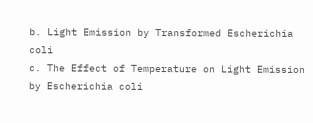b. Light Emission by Transformed Escherichia coli
c. The Effect of Temperature on Light Emission by Escherichia coli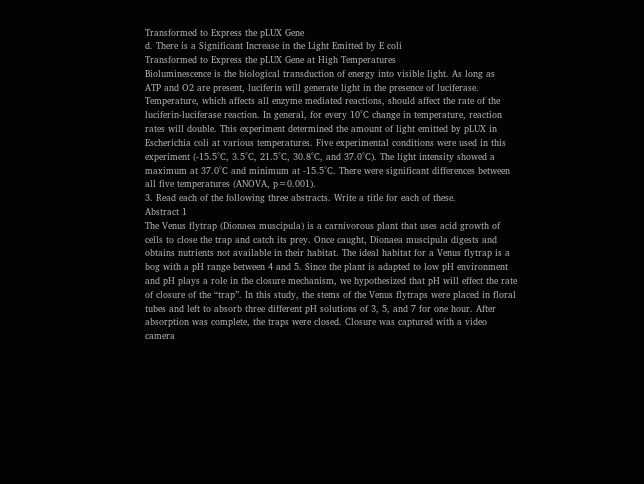Transformed to Express the pLUX Gene
d. There is a Significant Increase in the Light Emitted by E coli
Transformed to Express the pLUX Gene at High Temperatures
Bioluminescence is the biological transduction of energy into visible light. As long as
ATP and O2 are present, luciferin will generate light in the presence of luciferase.
Temperature, which affects all enzyme mediated reactions, should affect the rate of the
luciferin-luciferase reaction. In general, for every 10°C change in temperature, reaction
rates will double. This experiment determined the amount of light emitted by pLUX in
Escherichia coli at various temperatures. Five experimental conditions were used in this
experiment (-15.5°C, 3.5°C, 21.5°C, 30.8°C, and 37.0°C). The light intensity showed a
maximum at 37.0°C and minimum at -15.5°C. There were significant differences between
all five temperatures (ANOVA, p=0.001).
3. Read each of the following three abstracts. Write a title for each of these.
Abstract 1
The Venus flytrap (Dionaea muscipula) is a carnivorous plant that uses acid growth of
cells to close the trap and catch its prey. Once caught, Dionaea muscipula digests and
obtains nutrients not available in their habitat. The ideal habitat for a Venus flytrap is a
bog with a pH range between 4 and 5. Since the plant is adapted to low pH environment
and pH plays a role in the closure mechanism, we hypothesized that pH will effect the rate
of closure of the “trap”. In this study, the stems of the Venus flytraps were placed in floral
tubes and left to absorb three different pH solutions of 3, 5, and 7 for one hour. After
absorption was complete, the traps were closed. Closure was captured with a video
camera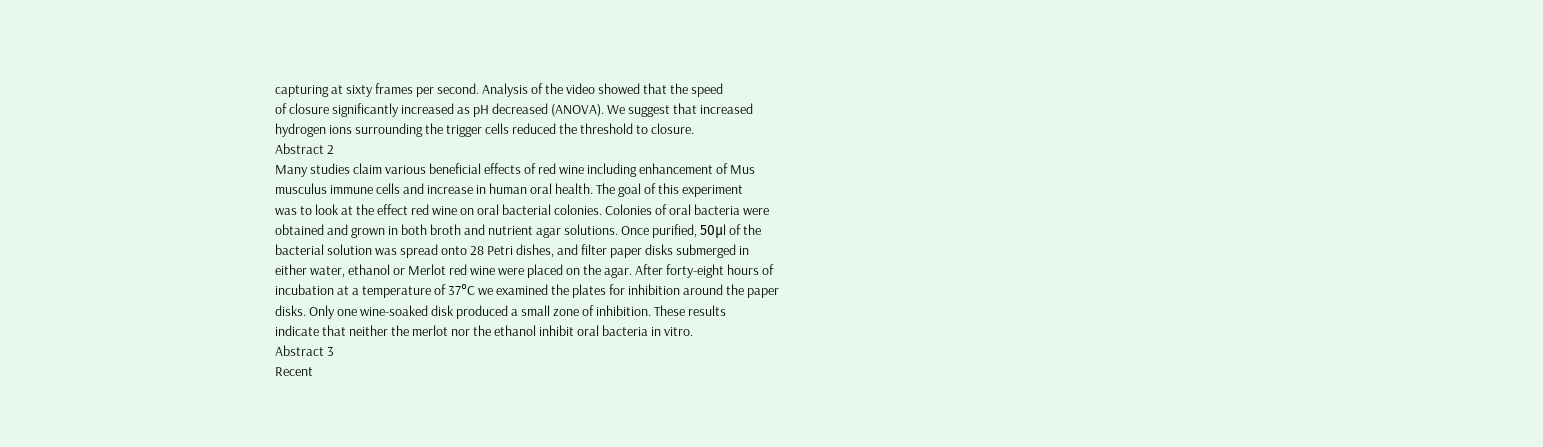capturing at sixty frames per second. Analysis of the video showed that the speed
of closure significantly increased as pH decreased (ANOVA). We suggest that increased
hydrogen ions surrounding the trigger cells reduced the threshold to closure.
Abstract 2
Many studies claim various beneficial effects of red wine including enhancement of Mus
musculus immune cells and increase in human oral health. The goal of this experiment
was to look at the effect red wine on oral bacterial colonies. Colonies of oral bacteria were
obtained and grown in both broth and nutrient agar solutions. Once purified, 50μl of the
bacterial solution was spread onto 28 Petri dishes, and filter paper disks submerged in
either water, ethanol or Merlot red wine were placed on the agar. After forty-eight hours of
incubation at a temperature of 37°C we examined the plates for inhibition around the paper
disks. Only one wine-soaked disk produced a small zone of inhibition. These results
indicate that neither the merlot nor the ethanol inhibit oral bacteria in vitro.
Abstract 3
Recent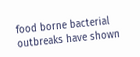food borne bacterial outbreaks have shown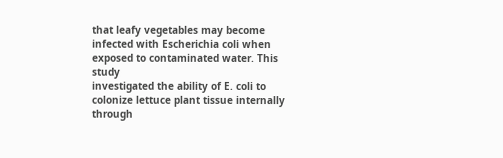that leafy vegetables may become
infected with Escherichia coli when exposed to contaminated water. This study
investigated the ability of E. coli to colonize lettuce plant tissue internally through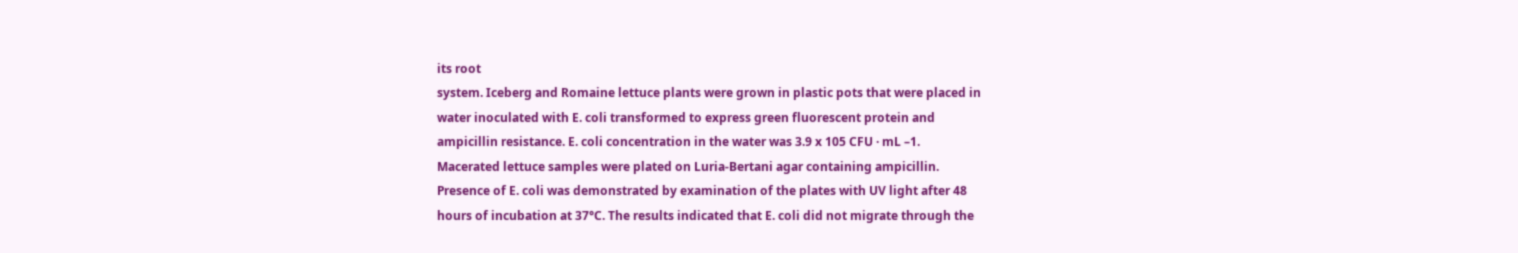its root
system. Iceberg and Romaine lettuce plants were grown in plastic pots that were placed in
water inoculated with E. coli transformed to express green fluorescent protein and
ampicillin resistance. E. coli concentration in the water was 3.9 x 105 CFU · mL –1.
Macerated lettuce samples were plated on Luria-Bertani agar containing ampicillin.
Presence of E. coli was demonstrated by examination of the plates with UV light after 48
hours of incubation at 37°C. The results indicated that E. coli did not migrate through the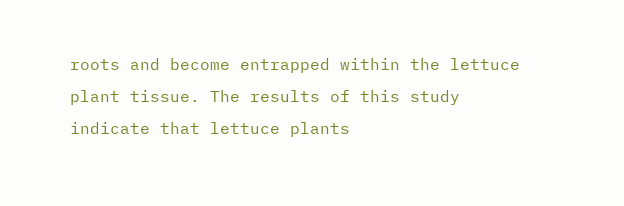roots and become entrapped within the lettuce plant tissue. The results of this study
indicate that lettuce plants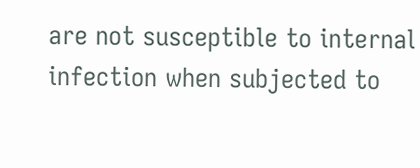are not susceptible to internal infection when subjected to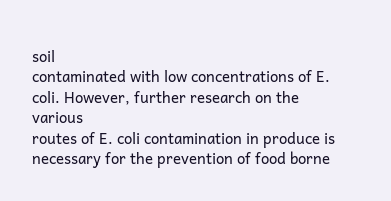soil
contaminated with low concentrations of E. coli. However, further research on the various
routes of E. coli contamination in produce is necessary for the prevention of food borne